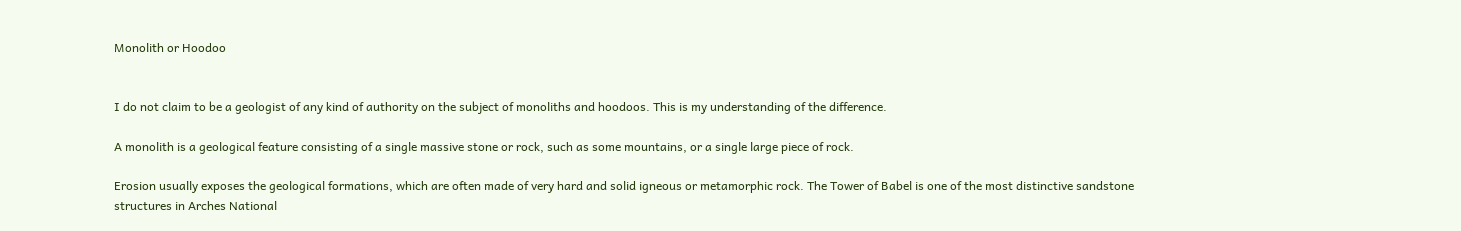Monolith or Hoodoo


I do not claim to be a geologist of any kind of authority on the subject of monoliths and hoodoos. This is my understanding of the difference.

A monolith is a geological feature consisting of a single massive stone or rock, such as some mountains, or a single large piece of rock.

Erosion usually exposes the geological formations, which are often made of very hard and solid igneous or metamorphic rock. The Tower of Babel is one of the most distinctive sandstone structures in Arches National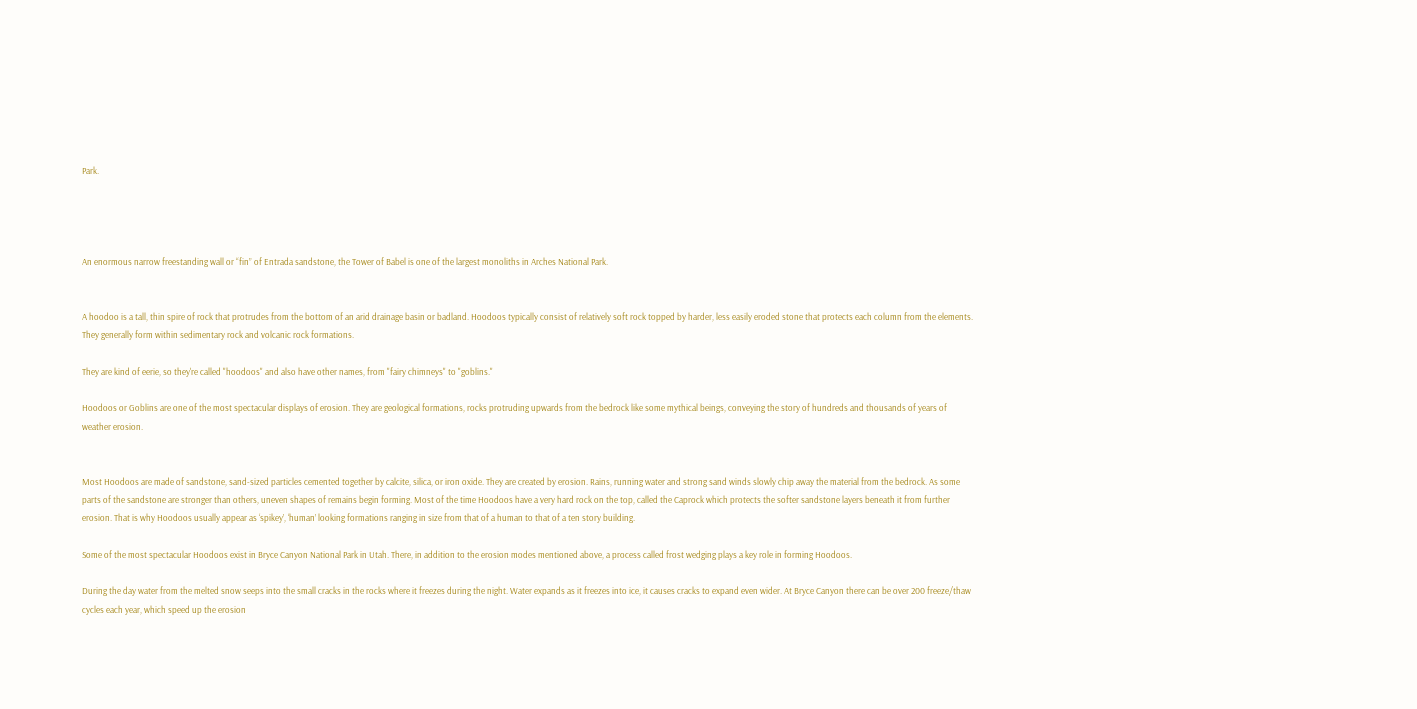Park.




An enormous narrow freestanding wall or “fin” of Entrada sandstone, the Tower of Babel is one of the largest monoliths in Arches National Park.


A hoodoo is a tall, thin spire of rock that protrudes from the bottom of an arid drainage basin or badland. Hoodoos typically consist of relatively soft rock topped by harder, less easily eroded stone that protects each column from the elements. They generally form within sedimentary rock and volcanic rock formations.

They are kind of eerie, so they're called "hoodoos" and also have other names, from "fairy chimneys" to "goblins."

Hoodoos or Goblins are one of the most spectacular displays of erosion. They are geological formations, rocks protruding upwards from the bedrock like some mythical beings, conveying the story of hundreds and thousands of years of weather erosion.


Most Hoodoos are made of sandstone, sand-sized particles cemented together by calcite, silica, or iron oxide. They are created by erosion. Rains, running water and strong sand winds slowly chip away the material from the bedrock. As some parts of the sandstone are stronger than others, uneven shapes of remains begin forming. Most of the time Hoodoos have a very hard rock on the top, called the Caprock which protects the softer sandstone layers beneath it from further erosion. That is why Hoodoos usually appear as ‘spikey’, ‘human’ looking formations ranging in size from that of a human to that of a ten story building.

Some of the most spectacular Hoodoos exist in Bryce Canyon National Park in Utah. There, in addition to the erosion modes mentioned above, a process called frost wedging plays a key role in forming Hoodoos.

During the day water from the melted snow seeps into the small cracks in the rocks where it freezes during the night. Water expands as it freezes into ice, it causes cracks to expand even wider. At Bryce Canyon there can be over 200 freeze/thaw cycles each year, which speed up the erosion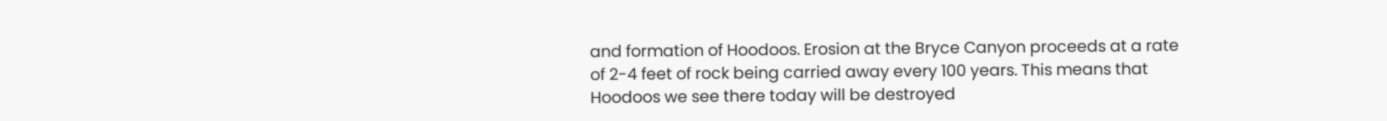and formation of Hoodoos. Erosion at the Bryce Canyon proceeds at a rate of 2-4 feet of rock being carried away every 100 years. This means that Hoodoos we see there today will be destroyed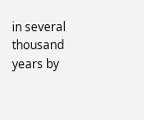in several thousand years by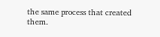the same process that created them.